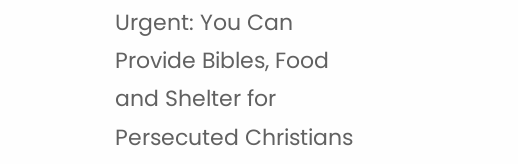Urgent: You Can Provide Bibles, Food and Shelter for Persecuted Christians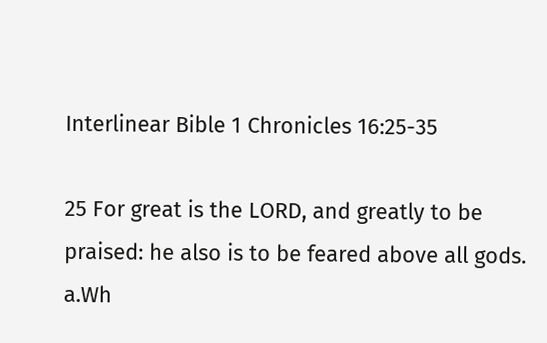Interlinear Bible 1 Chronicles 16:25-35

25 For great is the LORD, and greatly to be praised: he also is to be feared above all gods.
a.Wh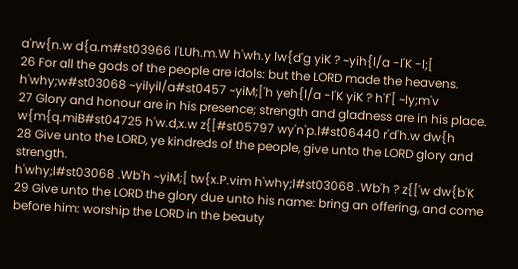a'rw{n.w d{a.m#st03966 l'LUh.m.W h'wh.y lw{d'g yiK ? ~yih{l/a -l'K -l;[
26 For all the gods of the people are idols: but the LORD made the heavens.
h'why;w#st03068 ~yilyil/a#st0457 ~yiM;['h yeh{l/a -l'K yiK ? h'f'[ ~Iy;m'v
27 Glory and honour are in his presence; strength and gladness are in his place.
w{m{q.miB#st04725 h'w.d,x.w z{[#st05797 wy'n'p.l#st06440 r'd'h.w dw{h
28 Give unto the LORD, ye kindreds of the people, give unto the LORD glory and strength.
h'why;l#st03068 .Wb'h ~yiM;[ tw{x.P.vim h'why;l#st03068 .Wb'h ? z{['w dw{b'K
29 Give unto the LORD the glory due unto his name: bring an offering, and come before him: worship the LORD in the beauty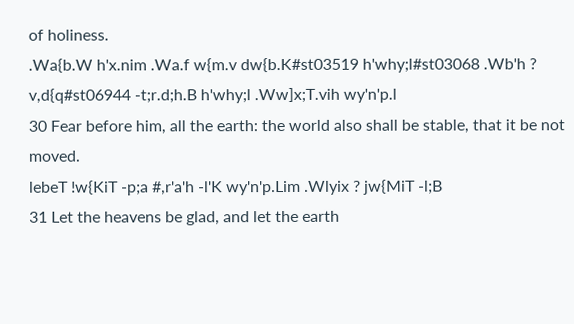of holiness.
.Wa{b.W h'x.nim .Wa.f w{m.v dw{b.K#st03519 h'why;l#st03068 .Wb'h ? v,d{q#st06944 -t;r.d;h.B h'why;l .Ww]x;T.vih wy'n'p.l
30 Fear before him, all the earth: the world also shall be stable, that it be not moved.
lebeT !w{KiT -p;a #,r'a'h -l'K wy'n'p.Lim .Wlyix ? jw{MiT -l;B
31 Let the heavens be glad, and let the earth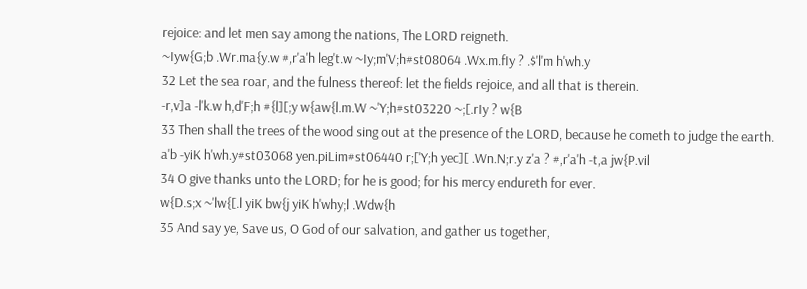rejoice: and let men say among the nations, The LORD reigneth.
~Iyw{G;b .Wr.ma{y.w #,r'a'h leg't.w ~Iy;m'V;h#st08064 .Wx.m.fIy ? .$'l'm h'wh.y
32 Let the sea roar, and the fulness thereof: let the fields rejoice, and all that is therein.
-r,v]a -l'k.w h,d'F;h #{l][;y w{aw{l.m.W ~'Y;h#st03220 ~;[.rIy ? w{B
33 Then shall the trees of the wood sing out at the presence of the LORD, because he cometh to judge the earth.
a'b -yiK h'wh.y#st03068 yen.piLim#st06440 r;['Y;h yec][ .Wn.N;r.y z'a ? #,r'a'h -t,a jw{P.vil
34 O give thanks unto the LORD; for he is good; for his mercy endureth for ever.
w{D.s;x ~'lw{[.l yiK bw{j yiK h'why;l .Wdw{h
35 And say ye, Save us, O God of our salvation, and gather us together,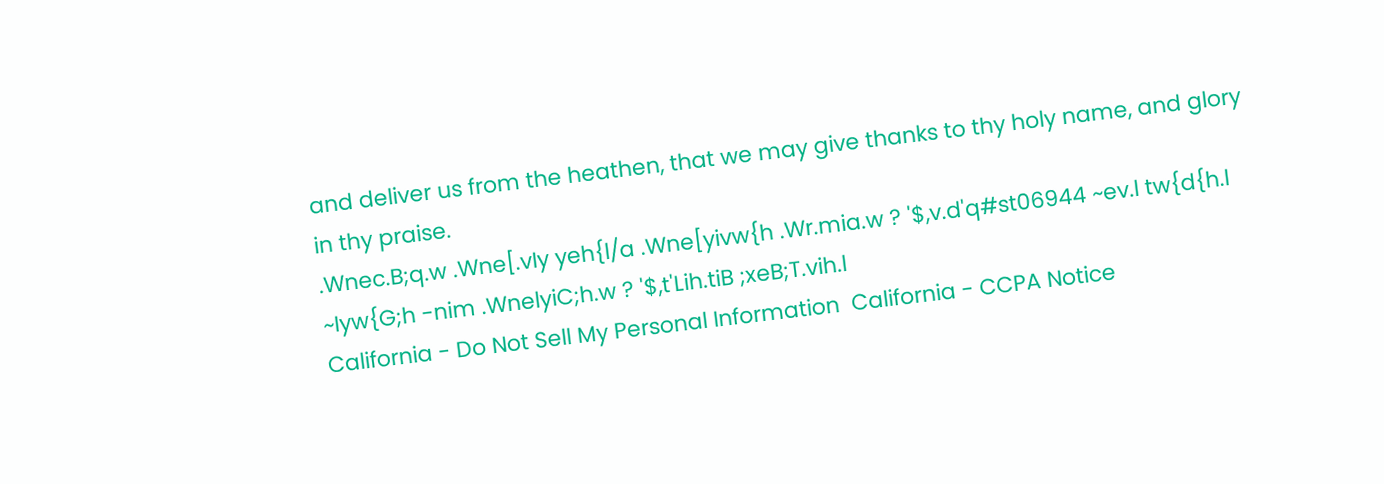and deliver us from the heathen, that we may give thanks to thy holy name, and glory in thy praise.
.Wnec.B;q.w .Wne[.vIy yeh{l/a .Wne[yivw{h .Wr.mia.w ? '$,v.d'q#st06944 ~ev.l tw{d{h.l ~Iyw{G;h -nim .WnelyiC;h.w ? '$,t'Lih.tiB ;xeB;T.vih.l
California - Do Not Sell My Personal Information  California - CCPA Notice